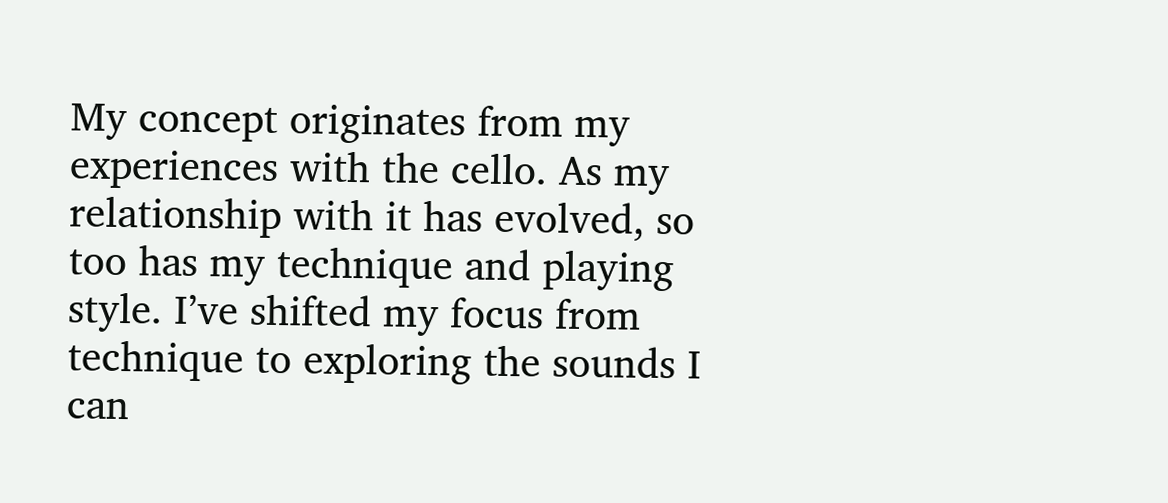My concept originates from my experiences with the cello. As my relationship with it has evolved, so too has my technique and playing style. I’ve shifted my focus from technique to exploring the sounds I can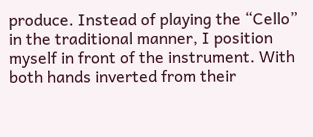produce. Instead of playing the “Cello” in the traditional manner, I position myself in front of the instrument. With both hands inverted from their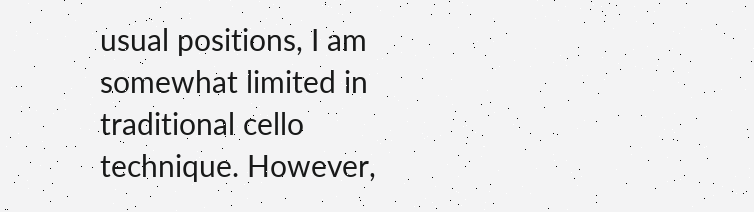usual positions, I am somewhat limited in traditional cello technique. However,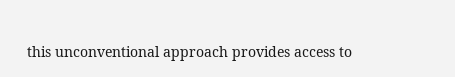this unconventional approach provides access to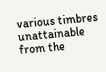various timbres unattainable from the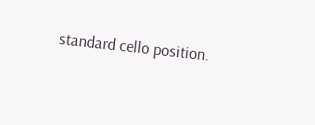standard cello position.